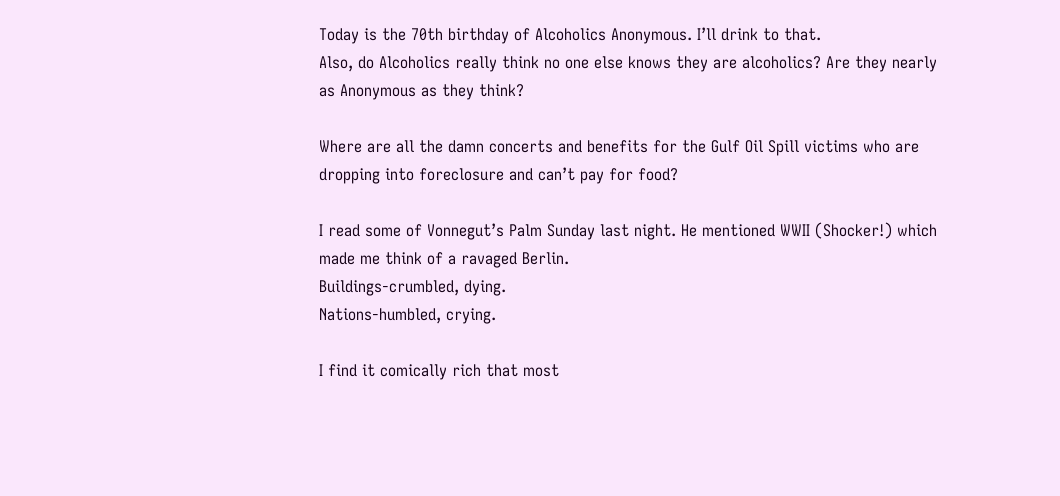Today is the 70th birthday of Alcoholics Anonymous. I’ll drink to that.
Also, do Alcoholics really think no one else knows they are alcoholics? Are they nearly as Anonymous as they think?

Where are all the damn concerts and benefits for the Gulf Oil Spill victims who are dropping into foreclosure and can’t pay for food?

I read some of Vonnegut’s Palm Sunday last night. He mentioned WWII (Shocker!) which made me think of a ravaged Berlin.
Buildings-crumbled, dying.
Nations-humbled, crying.

I find it comically rich that most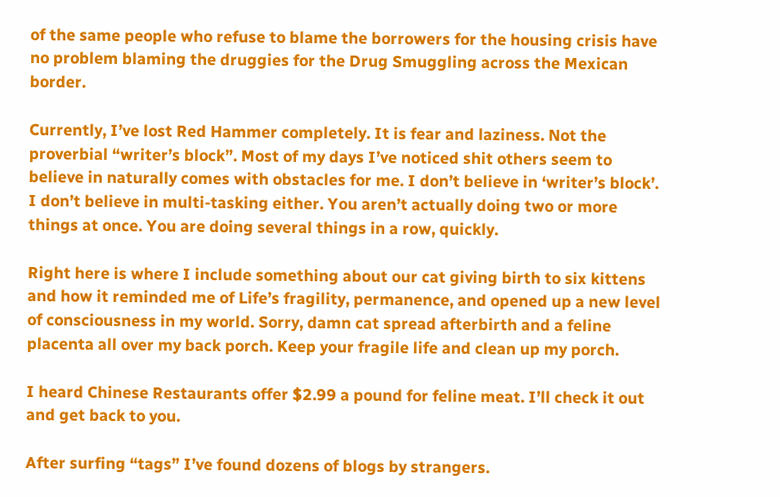of the same people who refuse to blame the borrowers for the housing crisis have no problem blaming the druggies for the Drug Smuggling across the Mexican border.

Currently, I’ve lost Red Hammer completely. It is fear and laziness. Not the proverbial “writer’s block”. Most of my days I’ve noticed shit others seem to believe in naturally comes with obstacles for me. I don’t believe in ‘writer’s block’. I don’t believe in multi-tasking either. You aren’t actually doing two or more things at once. You are doing several things in a row, quickly.

Right here is where I include something about our cat giving birth to six kittens and how it reminded me of Life’s fragility, permanence, and opened up a new level of consciousness in my world. Sorry, damn cat spread afterbirth and a feline placenta all over my back porch. Keep your fragile life and clean up my porch.

I heard Chinese Restaurants offer $2.99 a pound for feline meat. I’ll check it out and get back to you.

After surfing “tags” I’ve found dozens of blogs by strangers.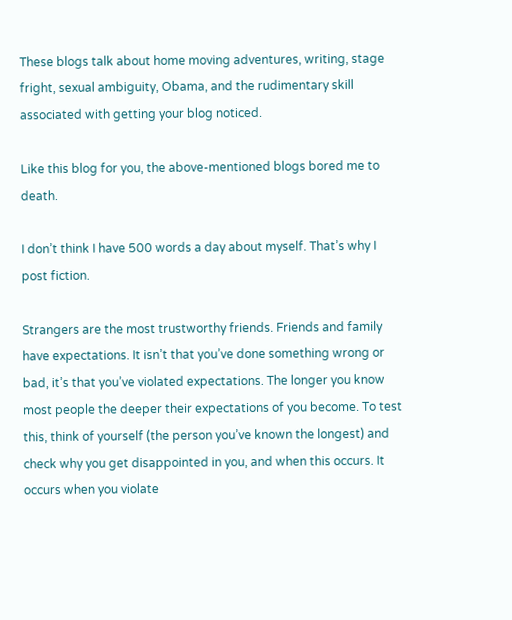These blogs talk about home moving adventures, writing, stage fright, sexual ambiguity, Obama, and the rudimentary skill associated with getting your blog noticed.

Like this blog for you, the above-mentioned blogs bored me to death.

I don’t think I have 500 words a day about myself. That’s why I post fiction.

Strangers are the most trustworthy friends. Friends and family have expectations. It isn’t that you’ve done something wrong or bad, it’s that you’ve violated expectations. The longer you know most people the deeper their expectations of you become. To test this, think of yourself (the person you’ve known the longest) and check why you get disappointed in you, and when this occurs. It occurs when you violate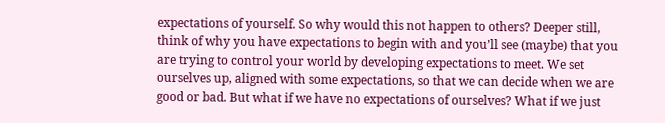expectations of yourself. So why would this not happen to others? Deeper still, think of why you have expectations to begin with and you’ll see (maybe) that you are trying to control your world by developing expectations to meet. We set ourselves up, aligned with some expectations, so that we can decide when we are good or bad. But what if we have no expectations of ourselves? What if we just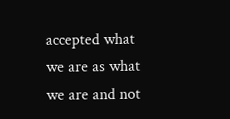accepted what we are as what we are and not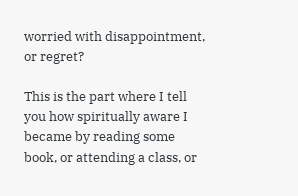worried with disappointment, or regret?

This is the part where I tell you how spiritually aware I became by reading some book, or attending a class, or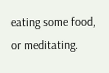eating some food, or meditating.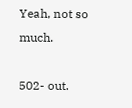Yeah, not so much.

502- out.